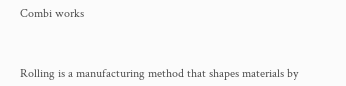Combi works



Rolling is a manufacturing method that shapes materials by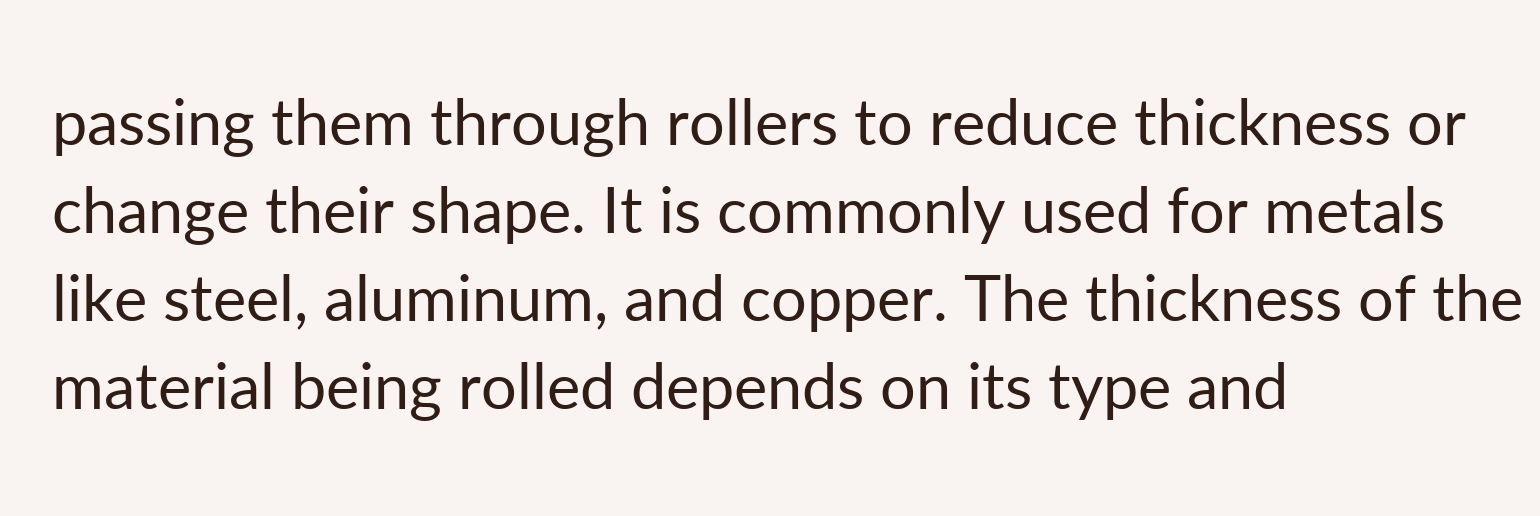passing them through rollers to reduce thickness or change their shape. It is commonly used for metals like steel, aluminum, and copper. The thickness of the material being rolled depends on its type and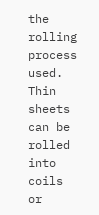the rolling process used. Thin sheets can be rolled into coils or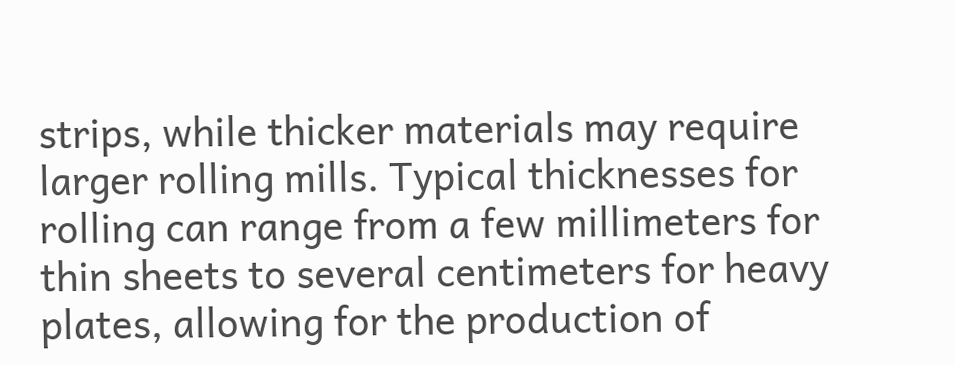strips, while thicker materials may require larger rolling mills. Typical thicknesses for rolling can range from a few millimeters for thin sheets to several centimeters for heavy plates, allowing for the production of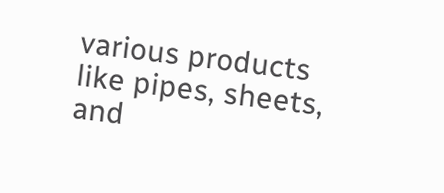various products like pipes, sheets, and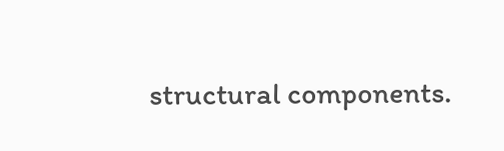structural components.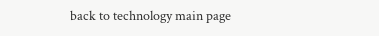back to technology main page